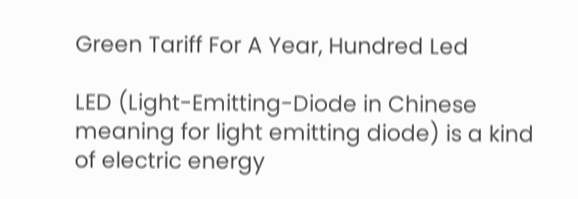Green Tariff For A Year, Hundred Led

LED (Light-Emitting-Diode in Chinese meaning for light emitting diode) is a kind of electric energy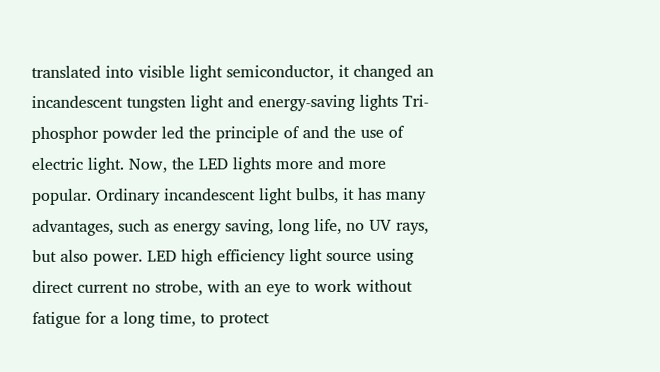translated into visible light semiconductor, it changed an incandescent tungsten light and energy-saving lights Tri-phosphor powder led the principle of and the use of electric light. Now, the LED lights more and more popular. Ordinary incandescent light bulbs, it has many advantages, such as energy saving, long life, no UV rays, but also power. LED high efficiency light source using direct current no strobe, with an eye to work without fatigue for a long time, to protect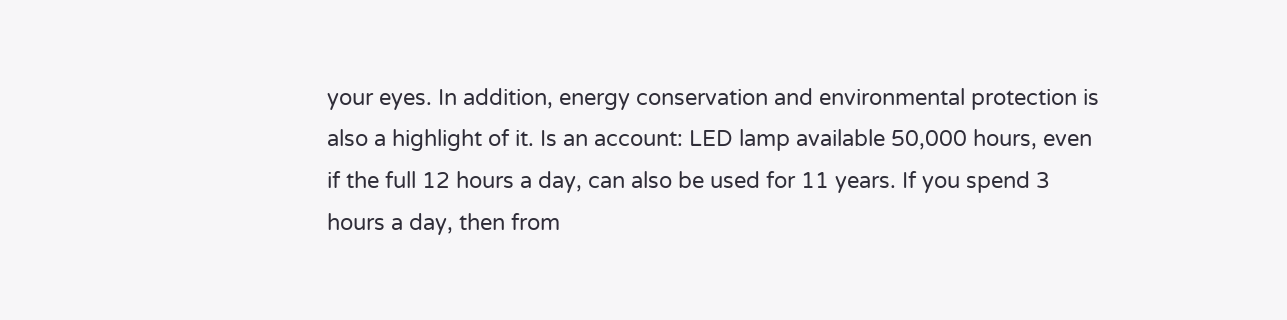your eyes. In addition, energy conservation and environmental protection is also a highlight of it. Is an account: LED lamp available 50,000 hours, even if the full 12 hours a day, can also be used for 11 years. If you spend 3 hours a day, then from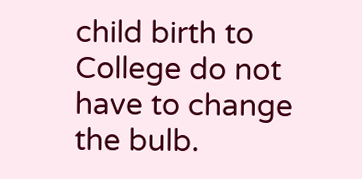child birth to College do not have to change the bulb.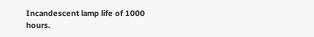Incandescent lamp life of 1000 hours.